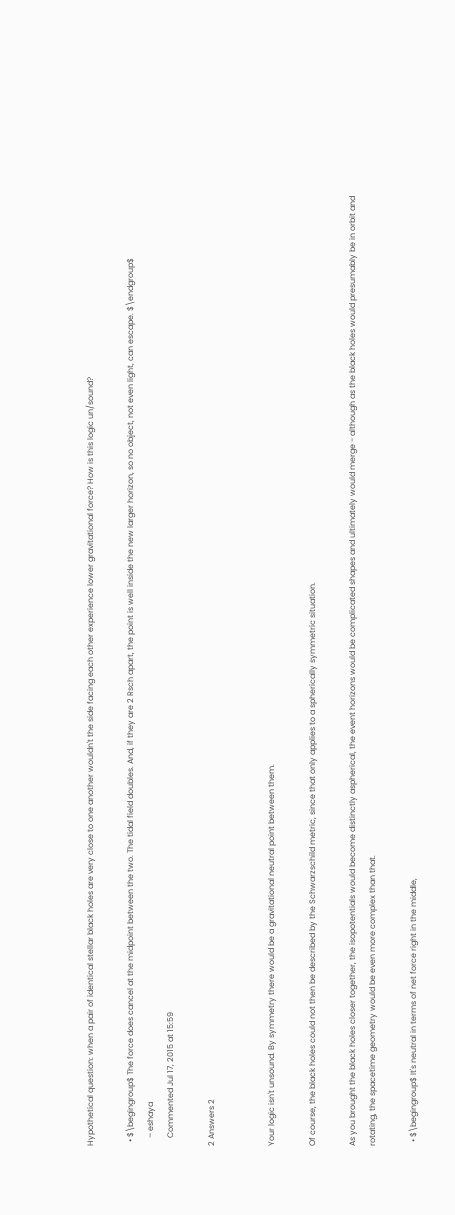Hypothetical question: when a pair of identical stellar black holes are very close to one another wouldn't the side facing each other experience lower gravitational force? How is this logic un/sound?

  • $\begingroup$ The force does cancel at the midpoint between the two. The tidal field doubles. And, if they are 2 Rsch apart, the point is well inside the new larger horizon, so no object, not even light, can escape. $\endgroup$
    – eshaya
    Commented Jul 17, 2015 at 15:59

2 Answers 2


Your logic isn't unsound. By symmetry there would be a gravitational neutral point between them.

Of course, the black holes could not then be described by the Schwarzschild metric, since that only applies to a spherically symmetric situation.

As you brought the black holes closer together, the isopotentials would become distinctly aspherical, the event horizons would be complicated shapes and ultimately would merge - although as the black holes would presumably be in orbit and rotating, the spacetime geometry would be even more complex than that.

  • $\begingroup$ It's neutral in terms of net force right in the middle,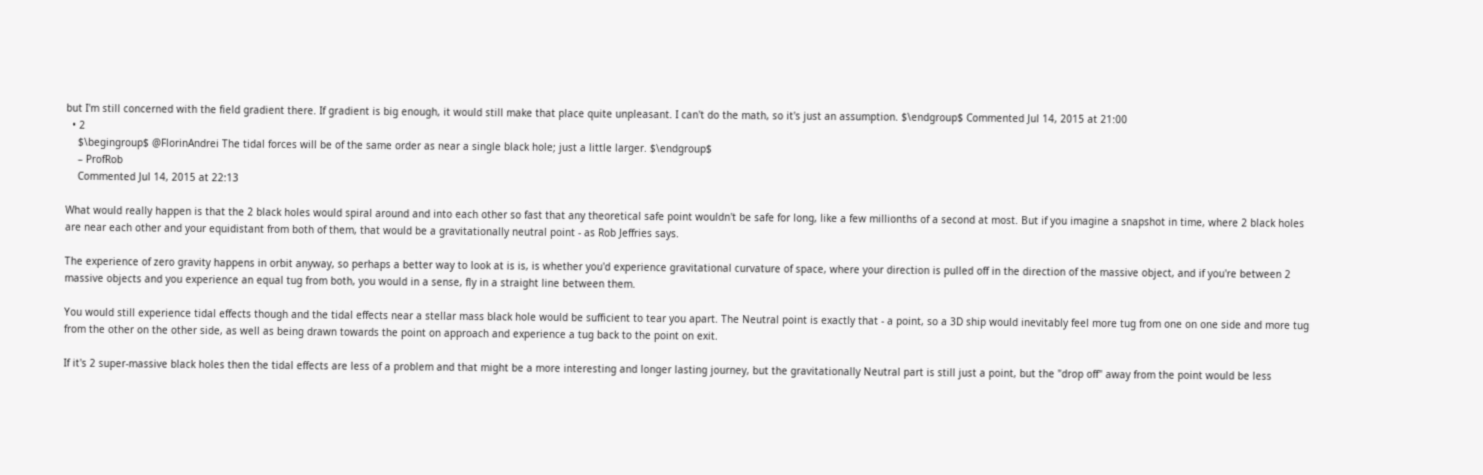but I'm still concerned with the field gradient there. If gradient is big enough, it would still make that place quite unpleasant. I can't do the math, so it's just an assumption. $\endgroup$ Commented Jul 14, 2015 at 21:00
  • 2
    $\begingroup$ @FlorinAndrei The tidal forces will be of the same order as near a single black hole; just a little larger. $\endgroup$
    – ProfRob
    Commented Jul 14, 2015 at 22:13

What would really happen is that the 2 black holes would spiral around and into each other so fast that any theoretical safe point wouldn't be safe for long, like a few millionths of a second at most. But if you imagine a snapshot in time, where 2 black holes are near each other and your equidistant from both of them, that would be a gravitationally neutral point - as Rob Jeffries says.

The experience of zero gravity happens in orbit anyway, so perhaps a better way to look at is is, is whether you'd experience gravitational curvature of space, where your direction is pulled off in the direction of the massive object, and if you're between 2 massive objects and you experience an equal tug from both, you would in a sense, fly in a straight line between them.

You would still experience tidal effects though and the tidal effects near a stellar mass black hole would be sufficient to tear you apart. The Neutral point is exactly that - a point, so a 3D ship would inevitably feel more tug from one on one side and more tug from the other on the other side, as well as being drawn towards the point on approach and experience a tug back to the point on exit.

If it's 2 super-massive black holes then the tidal effects are less of a problem and that might be a more interesting and longer lasting journey, but the gravitationally Neutral part is still just a point, but the "drop off" away from the point would be less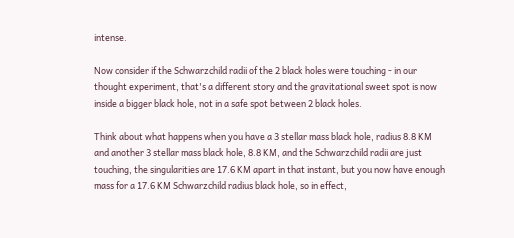intense.

Now consider if the Schwarzchild radii of the 2 black holes were touching - in our thought experiment, that's a different story and the gravitational sweet spot is now inside a bigger black hole, not in a safe spot between 2 black holes.

Think about what happens when you have a 3 stellar mass black hole, radius 8.8 KM and another 3 stellar mass black hole, 8.8 KM, and the Schwarzchild radii are just touching, the singularities are 17.6 KM apart in that instant, but you now have enough mass for a 17.6 KM Schwarzchild radius black hole, so in effect,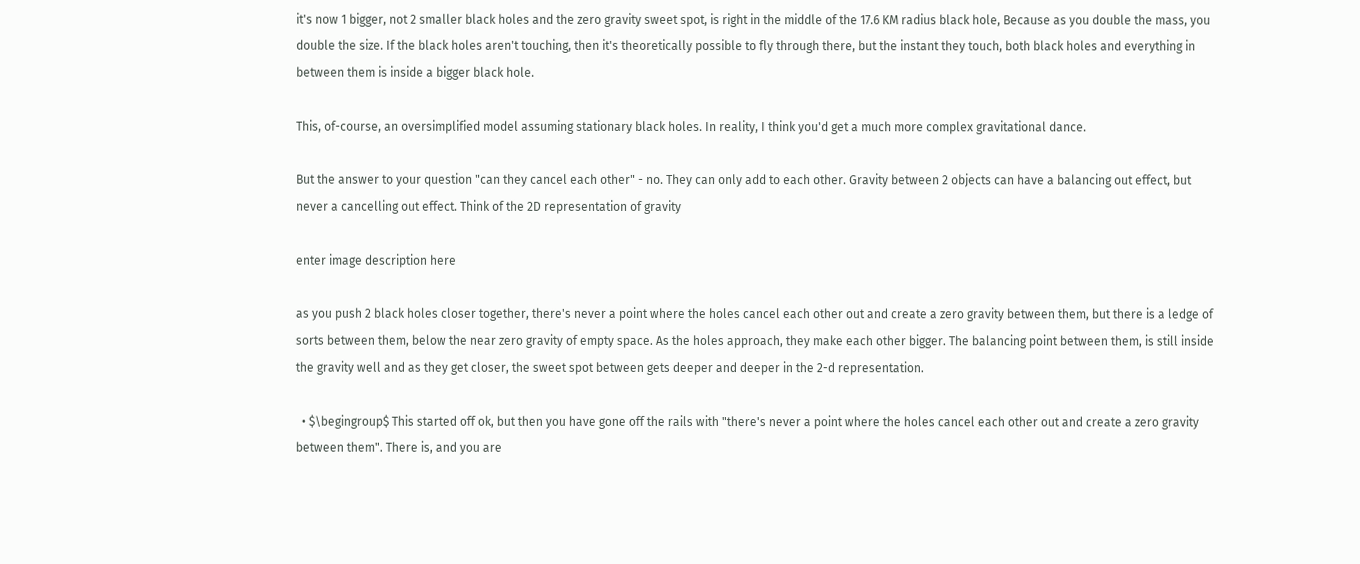it's now 1 bigger, not 2 smaller black holes and the zero gravity sweet spot, is right in the middle of the 17.6 KM radius black hole, Because as you double the mass, you double the size. If the black holes aren't touching, then it's theoretically possible to fly through there, but the instant they touch, both black holes and everything in between them is inside a bigger black hole.

This, of-course, an oversimplified model assuming stationary black holes. In reality, I think you'd get a much more complex gravitational dance.

But the answer to your question "can they cancel each other" - no. They can only add to each other. Gravity between 2 objects can have a balancing out effect, but never a cancelling out effect. Think of the 2D representation of gravity

enter image description here

as you push 2 black holes closer together, there's never a point where the holes cancel each other out and create a zero gravity between them, but there is a ledge of sorts between them, below the near zero gravity of empty space. As the holes approach, they make each other bigger. The balancing point between them, is still inside the gravity well and as they get closer, the sweet spot between gets deeper and deeper in the 2-d representation.

  • $\begingroup$ This started off ok, but then you have gone off the rails with "there's never a point where the holes cancel each other out and create a zero gravity between them". There is, and you are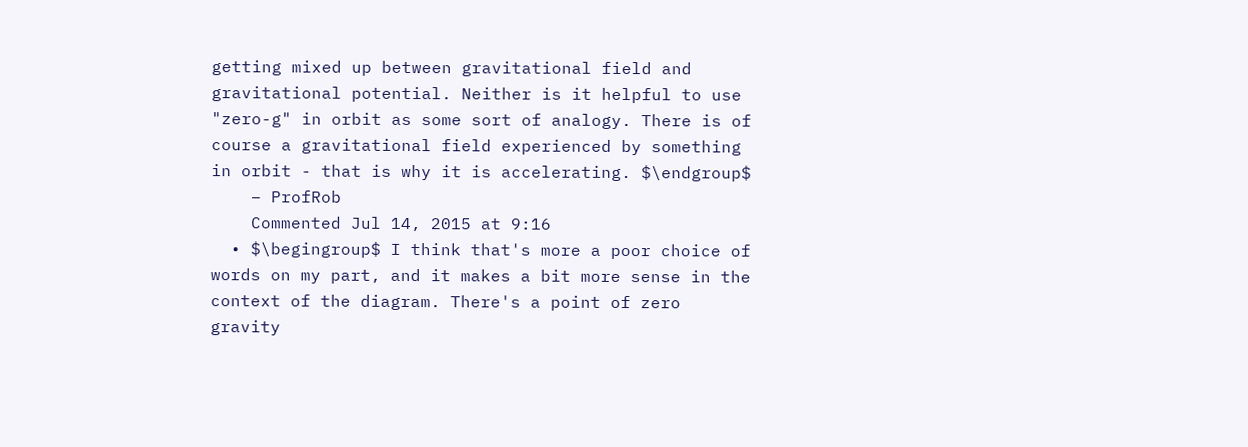getting mixed up between gravitational field and gravitational potential. Neither is it helpful to use "zero-g" in orbit as some sort of analogy. There is of course a gravitational field experienced by something in orbit - that is why it is accelerating. $\endgroup$
    – ProfRob
    Commented Jul 14, 2015 at 9:16
  • $\begingroup$ I think that's more a poor choice of words on my part, and it makes a bit more sense in the context of the diagram. There's a point of zero gravity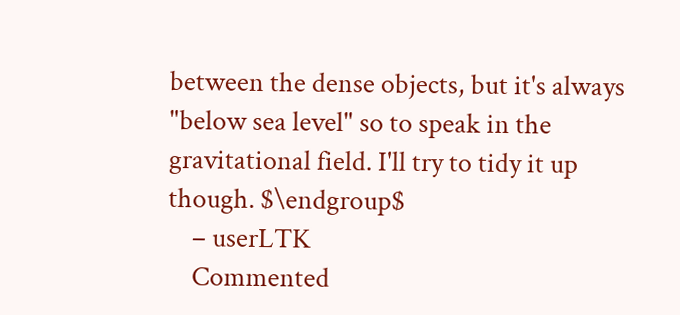between the dense objects, but it's always "below sea level" so to speak in the gravitational field. I'll try to tidy it up though. $\endgroup$
    – userLTK
    Commented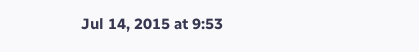Jul 14, 2015 at 9:53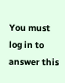You must log in to answer this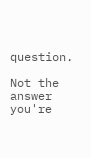question.

Not the answer you're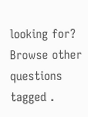looking for? Browse other questions tagged .